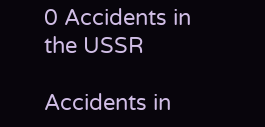0 Accidents in the USSR

Accidents in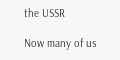the USSR

Now many of us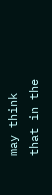may think that in the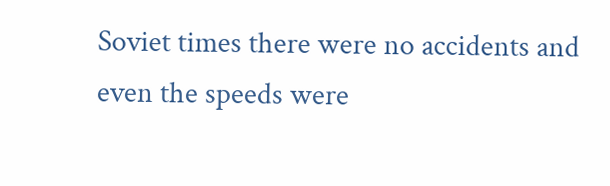Soviet times there were no accidents and even the speeds were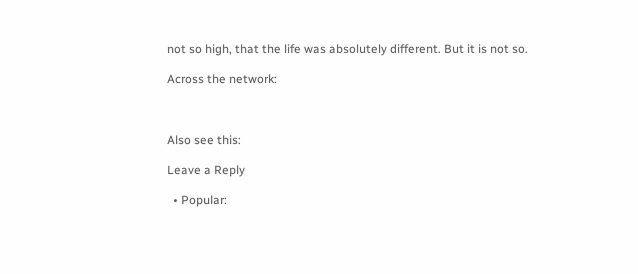not so high, that the life was absolutely different. But it is not so.

Across the network:



Also see this:

Leave a Reply

  • Popular: